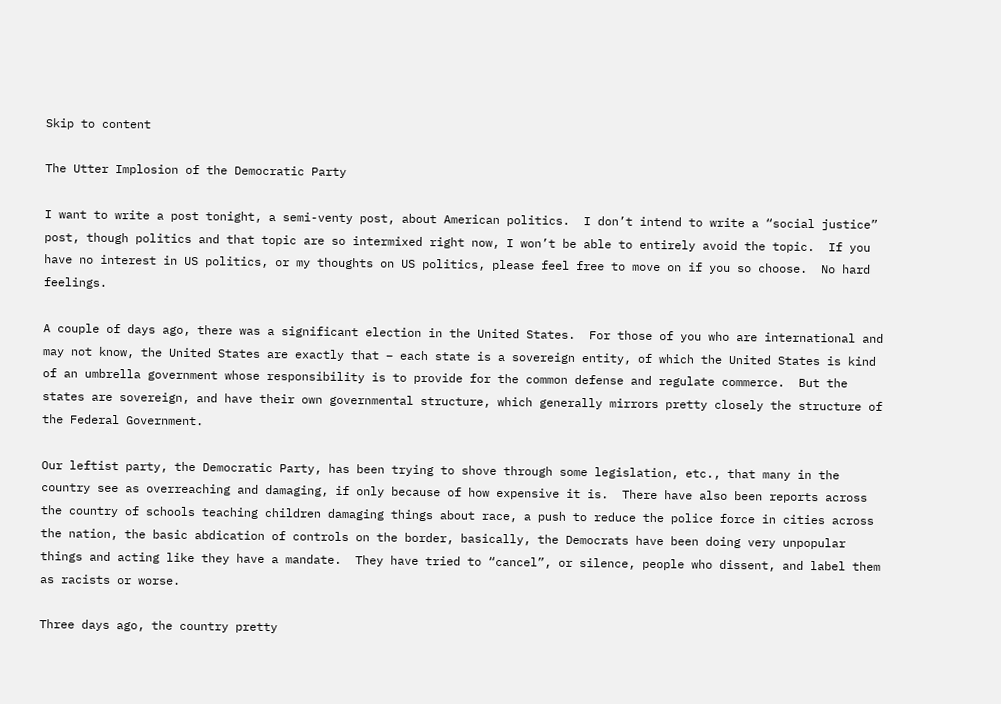Skip to content

The Utter Implosion of the Democratic Party

I want to write a post tonight, a semi-venty post, about American politics.  I don’t intend to write a “social justice” post, though politics and that topic are so intermixed right now, I won’t be able to entirely avoid the topic.  If you have no interest in US politics, or my thoughts on US politics, please feel free to move on if you so choose.  No hard feelings.

A couple of days ago, there was a significant election in the United States.  For those of you who are international and may not know, the United States are exactly that – each state is a sovereign entity, of which the United States is kind of an umbrella government whose responsibility is to provide for the common defense and regulate commerce.  But the states are sovereign, and have their own governmental structure, which generally mirrors pretty closely the structure of the Federal Government.

Our leftist party, the Democratic Party, has been trying to shove through some legislation, etc., that many in the country see as overreaching and damaging, if only because of how expensive it is.  There have also been reports across the country of schools teaching children damaging things about race, a push to reduce the police force in cities across the nation, the basic abdication of controls on the border, basically, the Democrats have been doing very unpopular things and acting like they have a mandate.  They have tried to “cancel”, or silence, people who dissent, and label them as racists or worse.

Three days ago, the country pretty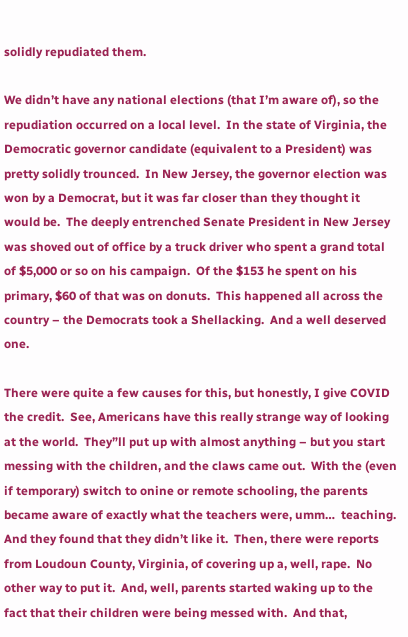solidly repudiated them.

We didn’t have any national elections (that I’m aware of), so the repudiation occurred on a local level.  In the state of Virginia, the Democratic governor candidate (equivalent to a President) was pretty solidly trounced.  In New Jersey, the governor election was won by a Democrat, but it was far closer than they thought it would be.  The deeply entrenched Senate President in New Jersey was shoved out of office by a truck driver who spent a grand total of $5,000 or so on his campaign.  Of the $153 he spent on his primary, $60 of that was on donuts.  This happened all across the country – the Democrats took a Shellacking.  And a well deserved one.

There were quite a few causes for this, but honestly, I give COVID the credit.  See, Americans have this really strange way of looking at the world.  They”ll put up with almost anything – but you start messing with the children, and the claws came out.  With the (even if temporary) switch to onine or remote schooling, the parents became aware of exactly what the teachers were, umm…  teaching.  And they found that they didn’t like it.  Then, there were reports from Loudoun County, Virginia, of covering up a, well, rape.  No other way to put it.  And, well, parents started waking up to the fact that their children were being messed with.  And that,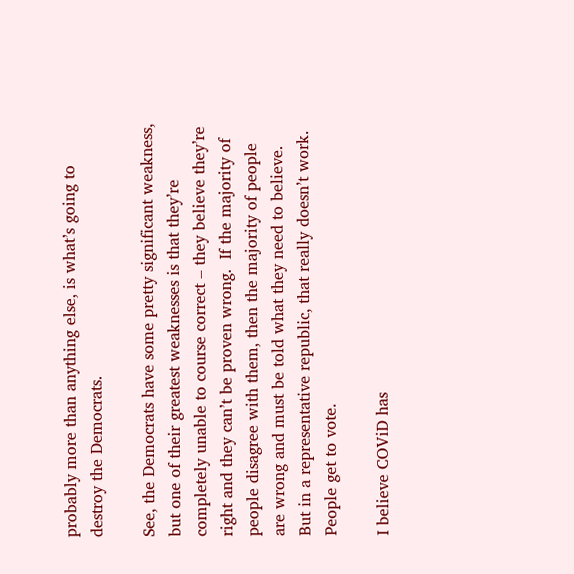probably more than anything else, is what’s going to destroy the Democrats.

See, the Democrats have some pretty significant weakness, but one of their greatest weaknesses is that they’re completely unable to course correct – they believe they’re right and they can’t be proven wrong.  If the majority of people disagree with them, then the majority of people are wrong and must be told what they need to believe.  But in a representative republic, that really doesn’t work.  People get to vote.

I believe COViD has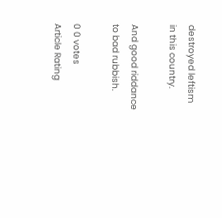destroyed leftism in this country.

And good riddance to bad rubbish.

0 0 votes
Article Rating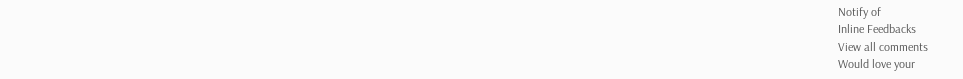Notify of
Inline Feedbacks
View all comments
Would love your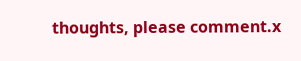thoughts, please comment.x